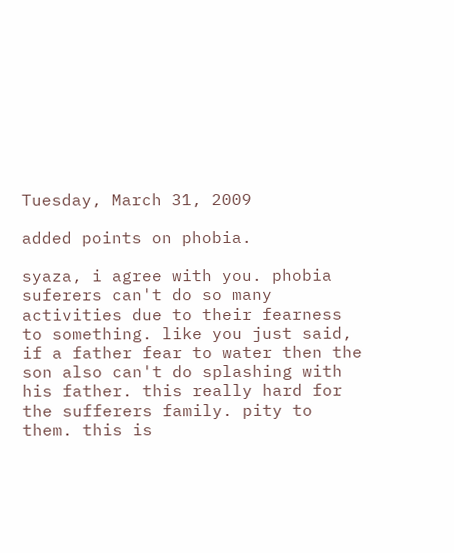Tuesday, March 31, 2009

added points on phobia.

syaza, i agree with you. phobia suferers can't do so many activities due to their fearness to something. like you just said, if a father fear to water then the son also can't do splashing with his father. this really hard for the sufferers family. pity to them. this is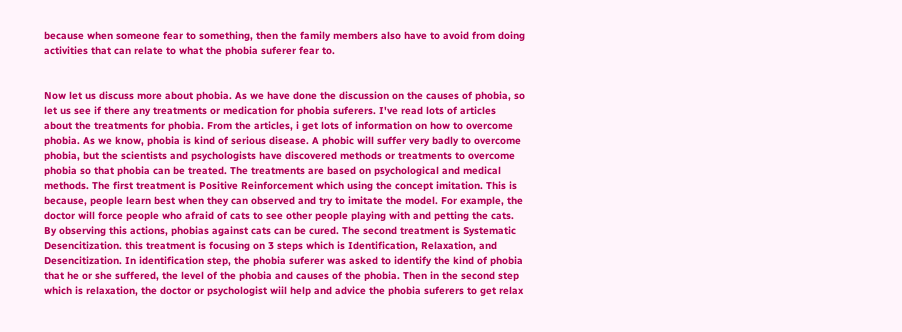because when someone fear to something, then the family members also have to avoid from doing activities that can relate to what the phobia suferer fear to.


Now let us discuss more about phobia. As we have done the discussion on the causes of phobia, so let us see if there any treatments or medication for phobia suferers. I've read lots of articles about the treatments for phobia. From the articles, i get lots of information on how to overcome phobia. As we know, phobia is kind of serious disease. A phobic will suffer very badly to overcome phobia, but the scientists and psychologists have discovered methods or treatments to overcome phobia so that phobia can be treated. The treatments are based on psychological and medical methods. The first treatment is Positive Reinforcement which using the concept imitation. This is because, people learn best when they can observed and try to imitate the model. For example, the doctor will force people who afraid of cats to see other people playing with and petting the cats. By observing this actions, phobias against cats can be cured. The second treatment is Systematic Desencitization. this treatment is focusing on 3 steps which is Identification, Relaxation, and Desencitization. In identification step, the phobia suferer was asked to identify the kind of phobia that he or she suffered, the level of the phobia and causes of the phobia. Then in the second step which is relaxation, the doctor or psychologist wiil help and advice the phobia suferers to get relax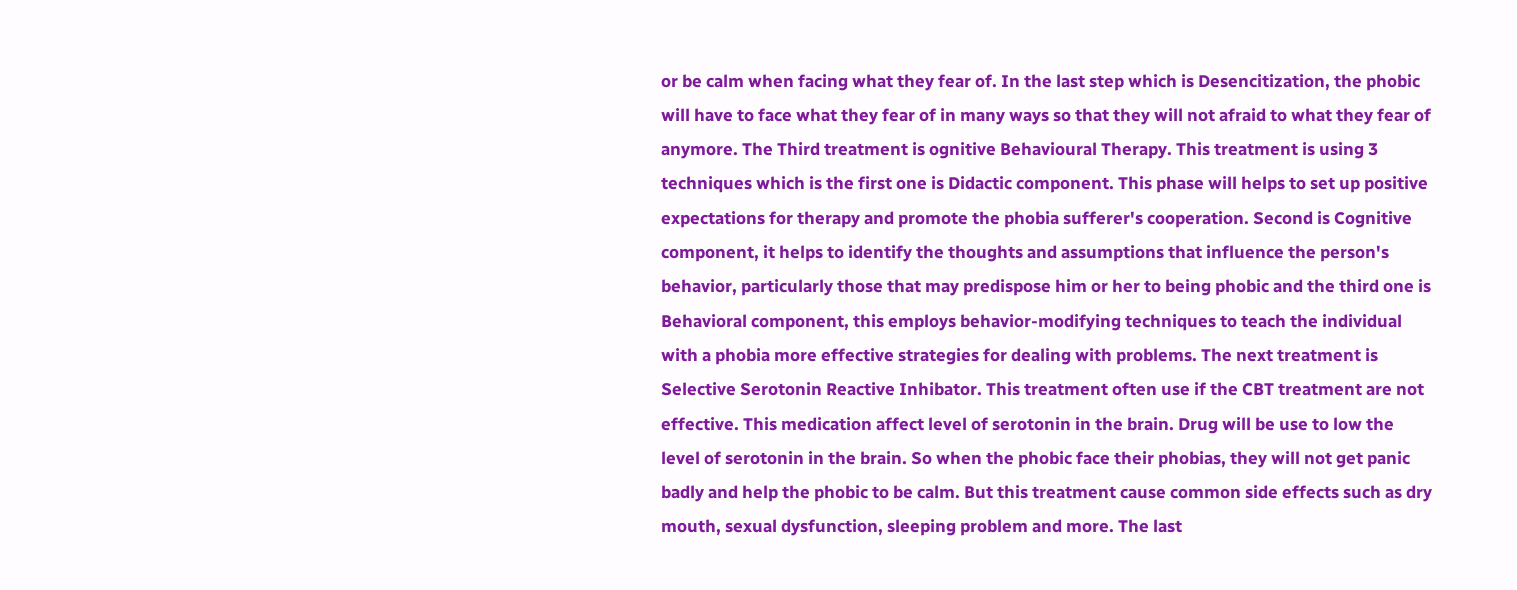or be calm when facing what they fear of. In the last step which is Desencitization, the phobic will have to face what they fear of in many ways so that they will not afraid to what they fear of anymore. The Third treatment is ognitive Behavioural Therapy. This treatment is using 3 techniques which is the first one is Didactic component. This phase will helps to set up positive expectations for therapy and promote the phobia sufferer's cooperation. Second is Cognitive component, it helps to identify the thoughts and assumptions that influence the person's behavior, particularly those that may predispose him or her to being phobic and the third one is Behavioral component, this employs behavior-modifying techniques to teach the individual with a phobia more effective strategies for dealing with problems. The next treatment is Selective Serotonin Reactive Inhibator. This treatment often use if the CBT treatment are not effective. This medication affect level of serotonin in the brain. Drug will be use to low the level of serotonin in the brain. So when the phobic face their phobias, they will not get panic badly and help the phobic to be calm. But this treatment cause common side effects such as dry mouth, sexual dysfunction, sleeping problem and more. The last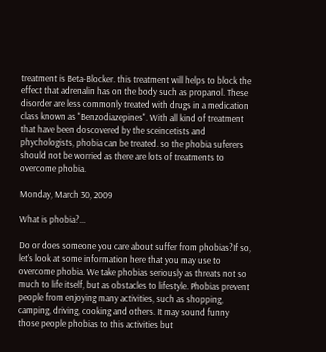treatment is Beta-Blocker. this treatment will helps to block the effect that adrenalin has on the body such as propanol. These disorder are less commonly treated with drugs in a medication class known as "Benzodiazepines". With all kind of treatment that have been doscovered by the sceincetists and phychologists, phobia can be treated. so the phobia suferers should not be worried as there are lots of treatments to overcome phobia.

Monday, March 30, 2009

What is phobia?...

Do or does someone you care about suffer from phobias?If so, let's look at some information here that you may use to overcome phobia. We take phobias seriously as threats not so much to life itself, but as obstacles to lifestyle. Phobias prevent people from enjoying many activities, such as shopping, camping, driving, cooking and others. It may sound funny those people phobias to this activities but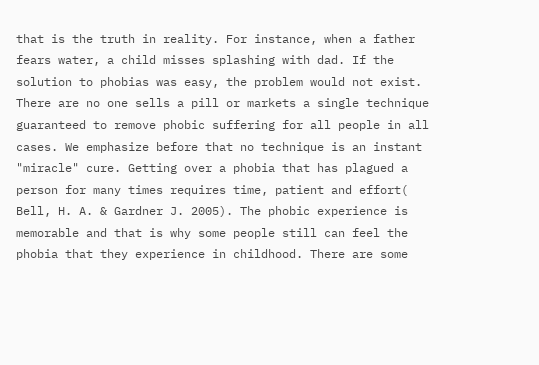that is the truth in reality. For instance, when a father fears water, a child misses splashing with dad. If the solution to phobias was easy, the problem would not exist. There are no one sells a pill or markets a single technique guaranteed to remove phobic suffering for all people in all cases. We emphasize before that no technique is an instant "miracle" cure. Getting over a phobia that has plagued a person for many times requires time, patient and effort( Bell, H. A. & Gardner J. 2005). The phobic experience is memorable and that is why some people still can feel the phobia that they experience in childhood. There are some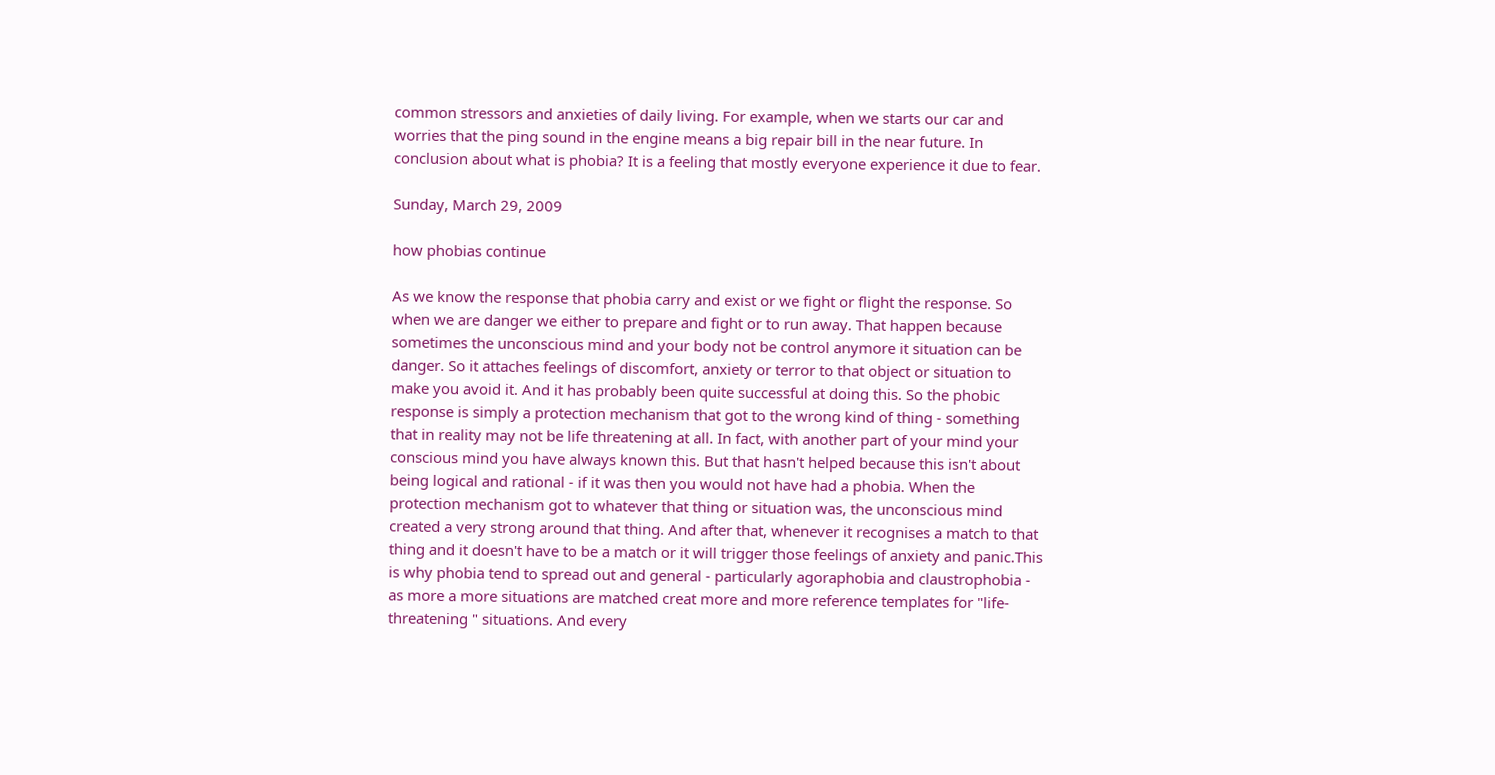common stressors and anxieties of daily living. For example, when we starts our car and worries that the ping sound in the engine means a big repair bill in the near future. In conclusion about what is phobia? It is a feeling that mostly everyone experience it due to fear.

Sunday, March 29, 2009

how phobias continue

As we know the response that phobia carry and exist or we fight or flight the response. So when we are danger we either to prepare and fight or to run away. That happen because sometimes the unconscious mind and your body not be control anymore it situation can be danger. So it attaches feelings of discomfort, anxiety or terror to that object or situation to make you avoid it. And it has probably been quite successful at doing this. So the phobic response is simply a protection mechanism that got to the wrong kind of thing - something that in reality may not be life threatening at all. In fact, with another part of your mind your conscious mind you have always known this. But that hasn't helped because this isn't about being logical and rational - if it was then you would not have had a phobia. When the protection mechanism got to whatever that thing or situation was, the unconscious mind created a very strong around that thing. And after that, whenever it recognises a match to that thing and it doesn't have to be a match or it will trigger those feelings of anxiety and panic.This is why phobia tend to spread out and general - particularly agoraphobia and claustrophobia - as more a more situations are matched creat more and more reference templates for "life-threatening " situations. And every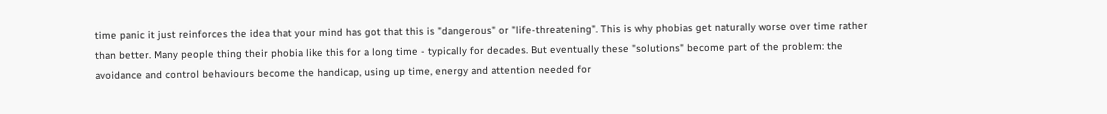time panic it just reinforces the idea that your mind has got that this is "dangerous" or "life-threatening". This is why phobias get naturally worse over time rather than better. Many people thing their phobia like this for a long time - typically for decades. But eventually these "solutions" become part of the problem: the avoidance and control behaviours become the handicap, using up time, energy and attention needed for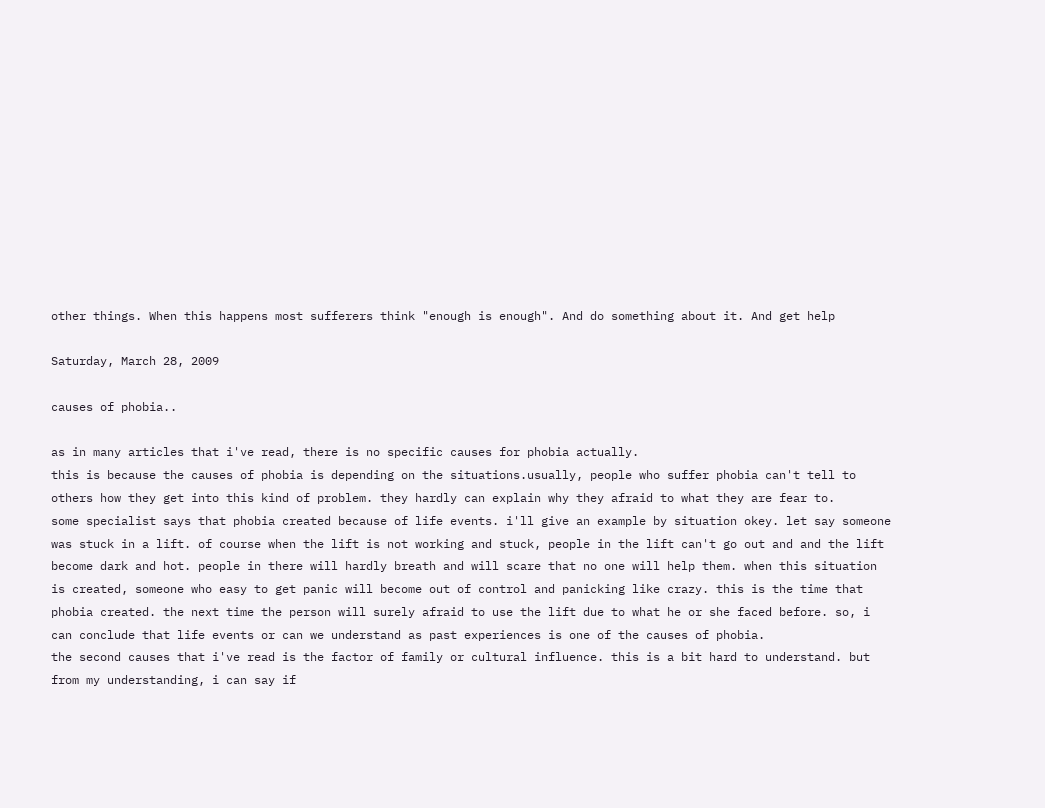other things. When this happens most sufferers think "enough is enough". And do something about it. And get help

Saturday, March 28, 2009

causes of phobia..

as in many articles that i've read, there is no specific causes for phobia actually.
this is because the causes of phobia is depending on the situations.usually, people who suffer phobia can't tell to others how they get into this kind of problem. they hardly can explain why they afraid to what they are fear to.
some specialist says that phobia created because of life events. i'll give an example by situation okey. let say someone was stuck in a lift. of course when the lift is not working and stuck, people in the lift can't go out and and the lift become dark and hot. people in there will hardly breath and will scare that no one will help them. when this situation is created, someone who easy to get panic will become out of control and panicking like crazy. this is the time that phobia created. the next time the person will surely afraid to use the lift due to what he or she faced before. so, i can conclude that life events or can we understand as past experiences is one of the causes of phobia.
the second causes that i've read is the factor of family or cultural influence. this is a bit hard to understand. but from my understanding, i can say if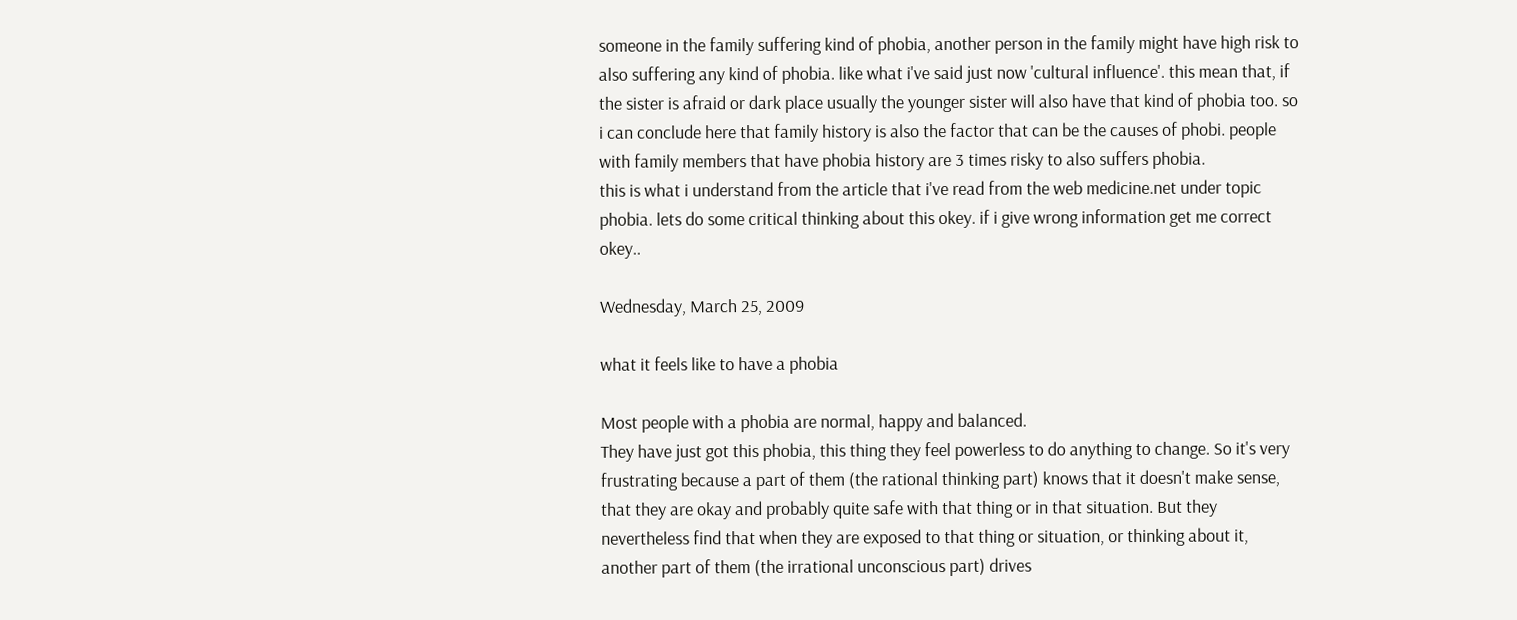someone in the family suffering kind of phobia, another person in the family might have high risk to also suffering any kind of phobia. like what i've said just now 'cultural influence'. this mean that, if the sister is afraid or dark place usually the younger sister will also have that kind of phobia too. so i can conclude here that family history is also the factor that can be the causes of phobi. people with family members that have phobia history are 3 times risky to also suffers phobia.
this is what i understand from the article that i've read from the web medicine.net under topic phobia. lets do some critical thinking about this okey. if i give wrong information get me correct okey..

Wednesday, March 25, 2009

what it feels like to have a phobia

Most people with a phobia are normal, happy and balanced.
They have just got this phobia, this thing they feel powerless to do anything to change. So it's very frustrating because a part of them (the rational thinking part) knows that it doesn't make sense, that they are okay and probably quite safe with that thing or in that situation. But they nevertheless find that when they are exposed to that thing or situation, or thinking about it, another part of them (the irrational unconscious part) drives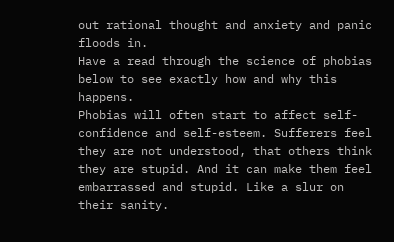out rational thought and anxiety and panic floods in.
Have a read through the science of phobias below to see exactly how and why this happens.
Phobias will often start to affect self-confidence and self-esteem. Sufferers feel they are not understood, that others think they are stupid. And it can make them feel embarrassed and stupid. Like a slur on their sanity.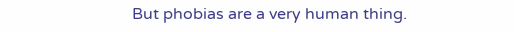But phobias are a very human thing.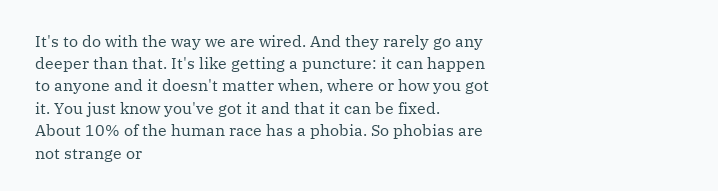It's to do with the way we are wired. And they rarely go any deeper than that. It's like getting a puncture: it can happen to anyone and it doesn't matter when, where or how you got it. You just know you've got it and that it can be fixed.
About 10% of the human race has a phobia. So phobias are not strange or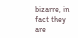bizarre, in fact they are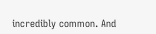incredibly common. And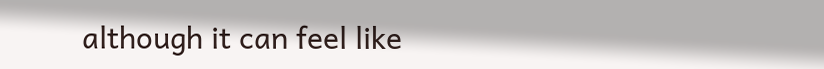although it can feel like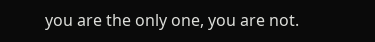you are the only one, you are not.